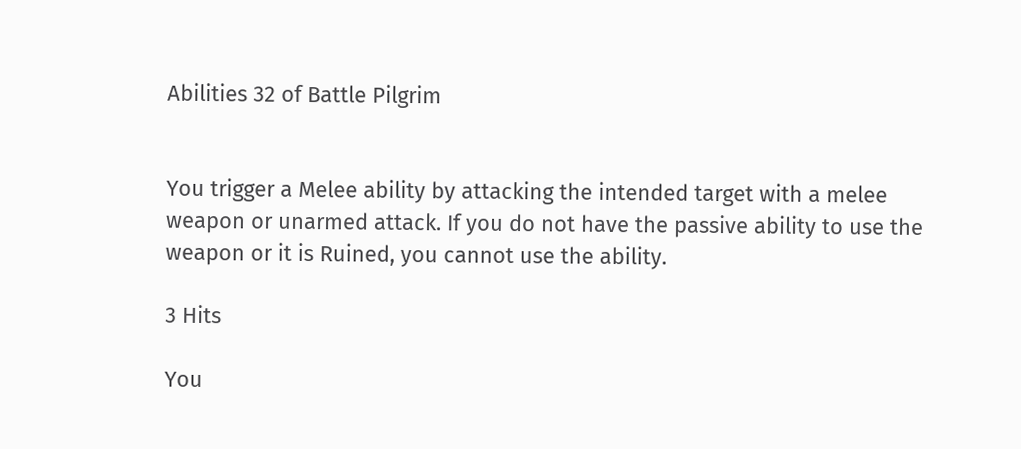Abilities 32 of Battle Pilgrim


You trigger a Melee ability by attacking the intended target with a melee weapon or unarmed attack. If you do not have the passive ability to use the weapon or it is Ruined, you cannot use the ability.

3 Hits

You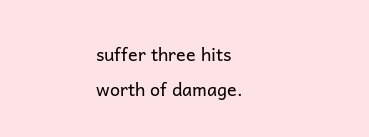suffer three hits worth of damage.